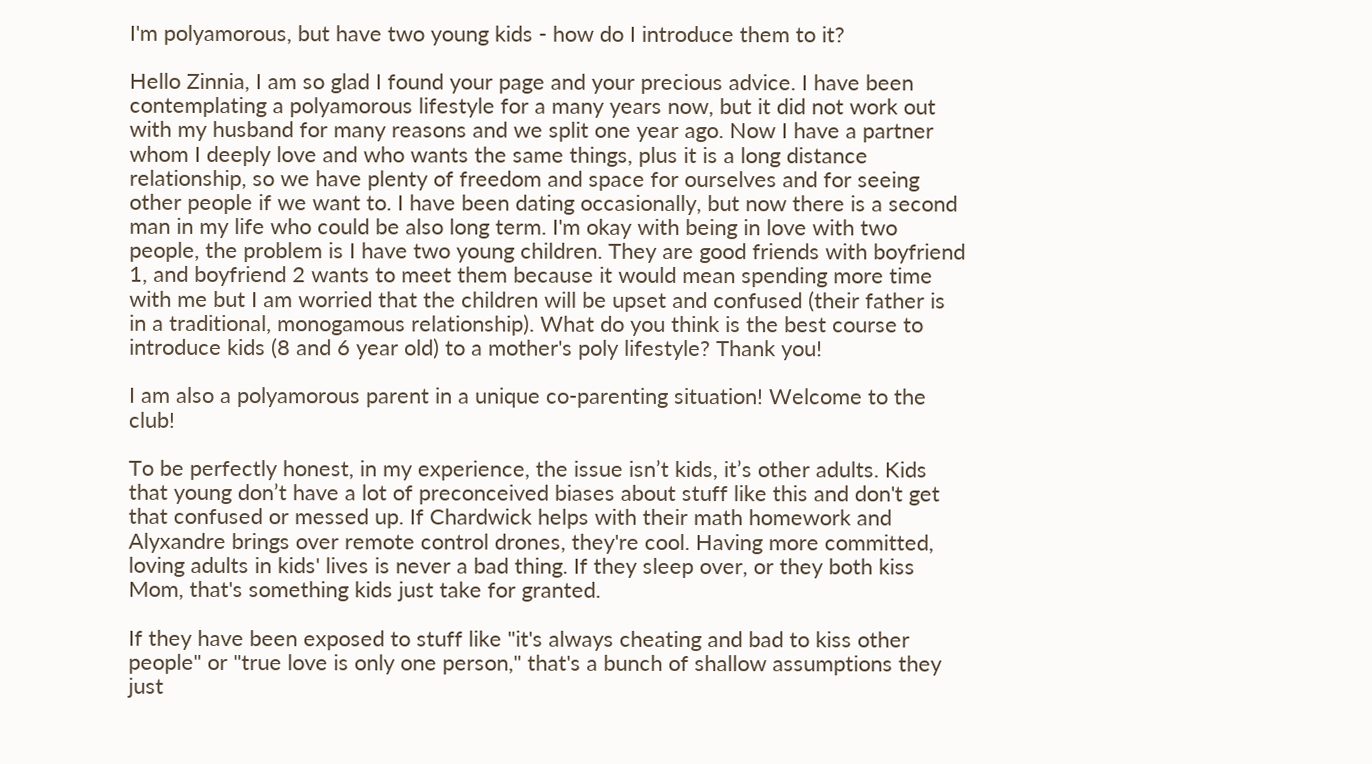I'm polyamorous, but have two young kids - how do I introduce them to it?

Hello Zinnia, I am so glad I found your page and your precious advice. I have been contemplating a polyamorous lifestyle for a many years now, but it did not work out with my husband for many reasons and we split one year ago. Now I have a partner whom I deeply love and who wants the same things, plus it is a long distance relationship, so we have plenty of freedom and space for ourselves and for seeing other people if we want to. I have been dating occasionally, but now there is a second man in my life who could be also long term. I'm okay with being in love with two people, the problem is I have two young children. They are good friends with boyfriend 1, and boyfriend 2 wants to meet them because it would mean spending more time with me but I am worried that the children will be upset and confused (their father is in a traditional, monogamous relationship). What do you think is the best course to introduce kids (8 and 6 year old) to a mother's poly lifestyle? Thank you!

I am also a polyamorous parent in a unique co-parenting situation! Welcome to the club!

To be perfectly honest, in my experience, the issue isn’t kids, it’s other adults. Kids that young don’t have a lot of preconceived biases about stuff like this and don't get that confused or messed up. If Chardwick helps with their math homework and Alyxandre brings over remote control drones, they're cool. Having more committed, loving adults in kids' lives is never a bad thing. If they sleep over, or they both kiss Mom, that's something kids just take for granted.

If they have been exposed to stuff like "it's always cheating and bad to kiss other people" or "true love is only one person," that's a bunch of shallow assumptions they just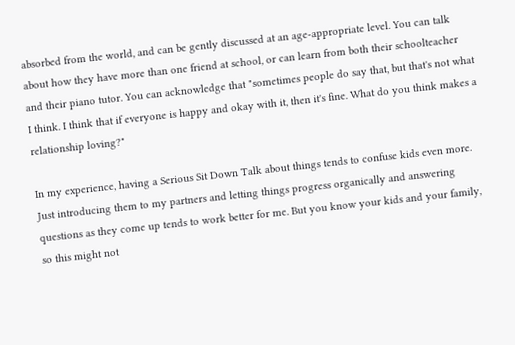absorbed from the world, and can be gently discussed at an age-appropriate level. You can talk about how they have more than one friend at school, or can learn from both their schoolteacher and their piano tutor. You can acknowledge that "sometimes people do say that, but that's not what I think. I think that if everyone is happy and okay with it, then it's fine. What do you think makes a relationship loving?"

In my experience, having a Serious Sit Down Talk about things tends to confuse kids even more. Just introducing them to my partners and letting things progress organically and answering questions as they come up tends to work better for me. But you know your kids and your family, so this might not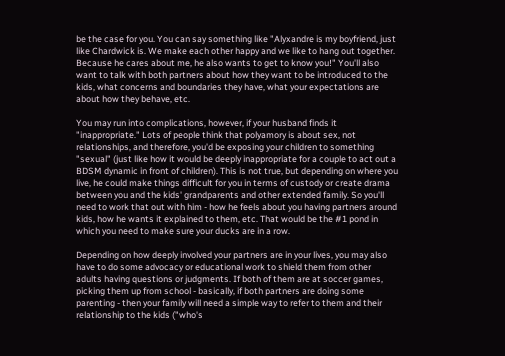be the case for you. You can say something like "Alyxandre is my boyfriend, just like Chardwick is. We make each other happy and we like to hang out together. Because he cares about me, he also wants to get to know you!" You'll also want to talk with both partners about how they want to be introduced to the kids, what concerns and boundaries they have, what your expectations are about how they behave, etc.

You may run into complications, however, if your husband finds it "inappropriate." Lots of people think that polyamory is about sex, not relationships, and therefore, you'd be exposing your children to something "sexual" (just like how it would be deeply inappropriate for a couple to act out a BDSM dynamic in front of children). This is not true, but depending on where you live, he could make things difficult for you in terms of custody or create drama between you and the kids' grandparents and other extended family. So you'll need to work that out with him - how he feels about you having partners around kids, how he wants it explained to them, etc. That would be the #1 pond in which you need to make sure your ducks are in a row.

Depending on how deeply involved your partners are in your lives, you may also have to do some advocacy or educational work to shield them from other adults having questions or judgments. If both of them are at soccer games, picking them up from school - basically, if both partners are doing some parenting - then your family will need a simple way to refer to them and their relationship to the kids ("who's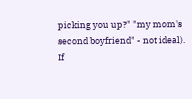picking you up?" "my mom's second boyfriend" - not ideal). If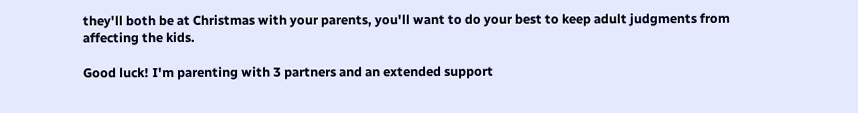they'll both be at Christmas with your parents, you'll want to do your best to keep adult judgments from affecting the kids.

Good luck! I'm parenting with 3 partners and an extended support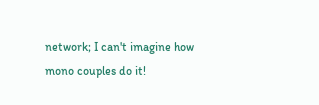network; I can't imagine how mono couples do it!